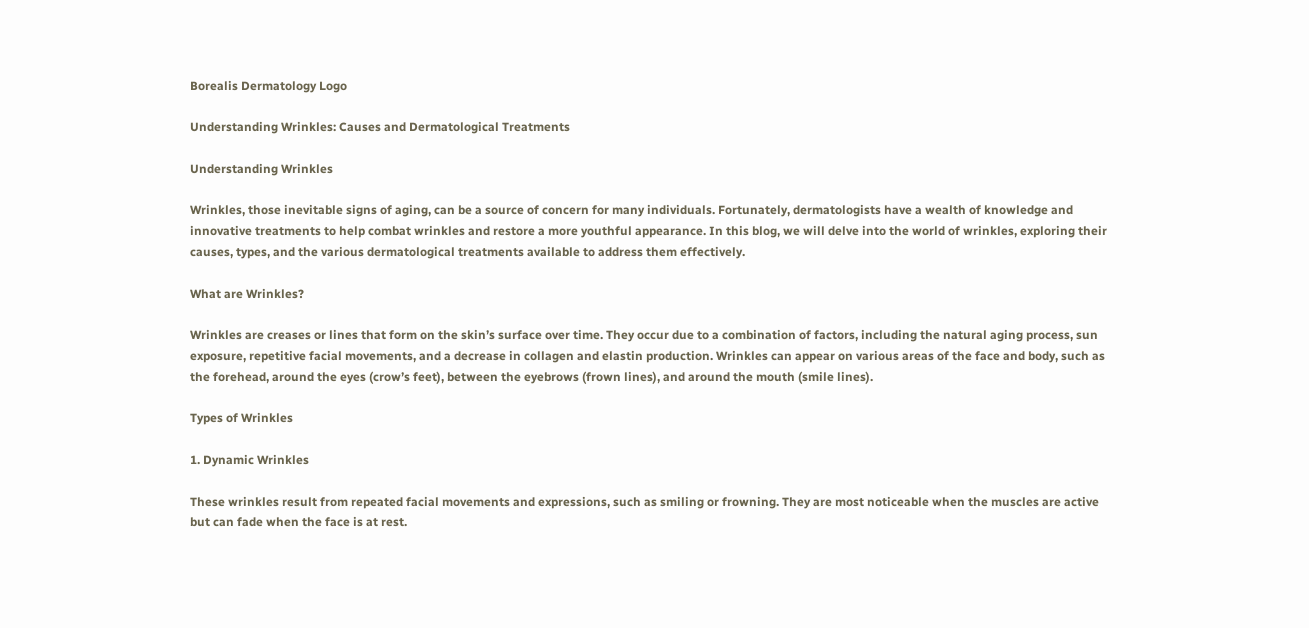Borealis Dermatology Logo

Understanding Wrinkles: Causes and Dermatological Treatments

Understanding Wrinkles

Wrinkles, those inevitable signs of aging, can be a source of concern for many individuals. Fortunately, dermatologists have a wealth of knowledge and innovative treatments to help combat wrinkles and restore a more youthful appearance. In this blog, we will delve into the world of wrinkles, exploring their causes, types, and the various dermatological treatments available to address them effectively.

What are Wrinkles?

Wrinkles are creases or lines that form on the skin’s surface over time. They occur due to a combination of factors, including the natural aging process, sun exposure, repetitive facial movements, and a decrease in collagen and elastin production. Wrinkles can appear on various areas of the face and body, such as the forehead, around the eyes (crow’s feet), between the eyebrows (frown lines), and around the mouth (smile lines).

Types of Wrinkles

1. Dynamic Wrinkles

These wrinkles result from repeated facial movements and expressions, such as smiling or frowning. They are most noticeable when the muscles are active but can fade when the face is at rest.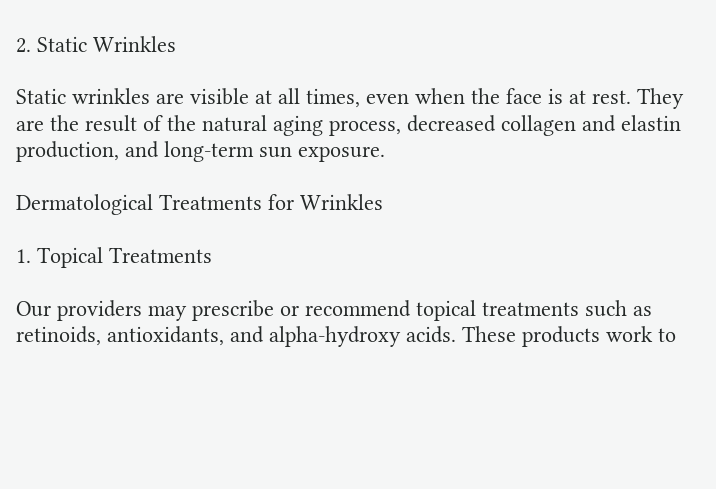2. Static Wrinkles

Static wrinkles are visible at all times, even when the face is at rest. They are the result of the natural aging process, decreased collagen and elastin production, and long-term sun exposure.

Dermatological Treatments for Wrinkles

1. Topical Treatments

Our providers may prescribe or recommend topical treatments such as retinoids, antioxidants, and alpha-hydroxy acids. These products work to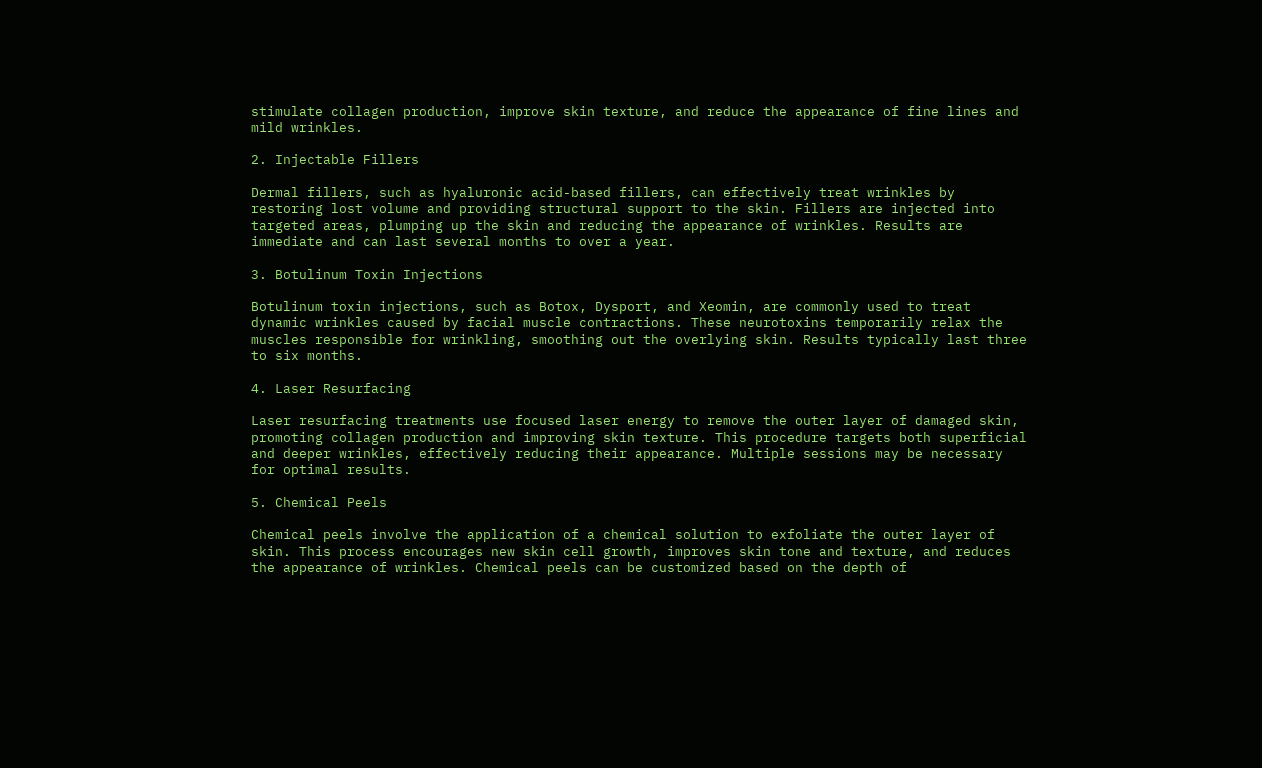stimulate collagen production, improve skin texture, and reduce the appearance of fine lines and mild wrinkles.

2. Injectable Fillers

Dermal fillers, such as hyaluronic acid-based fillers, can effectively treat wrinkles by restoring lost volume and providing structural support to the skin. Fillers are injected into targeted areas, plumping up the skin and reducing the appearance of wrinkles. Results are immediate and can last several months to over a year.

3. Botulinum Toxin Injections

Botulinum toxin injections, such as Botox, Dysport, and Xeomin, are commonly used to treat dynamic wrinkles caused by facial muscle contractions. These neurotoxins temporarily relax the muscles responsible for wrinkling, smoothing out the overlying skin. Results typically last three to six months.

4. Laser Resurfacing

Laser resurfacing treatments use focused laser energy to remove the outer layer of damaged skin, promoting collagen production and improving skin texture. This procedure targets both superficial and deeper wrinkles, effectively reducing their appearance. Multiple sessions may be necessary for optimal results.

5. Chemical Peels

Chemical peels involve the application of a chemical solution to exfoliate the outer layer of skin. This process encourages new skin cell growth, improves skin tone and texture, and reduces the appearance of wrinkles. Chemical peels can be customized based on the depth of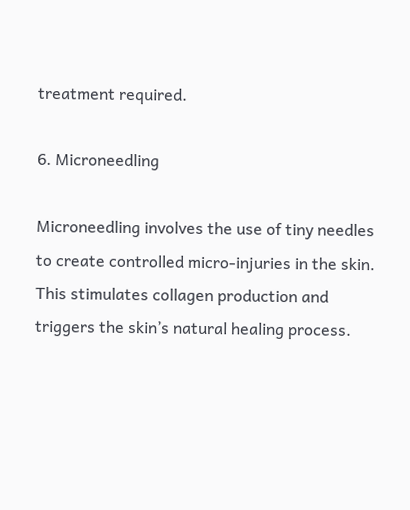treatment required.

6. Microneedling

Microneedling involves the use of tiny needles to create controlled micro-injuries in the skin. This stimulates collagen production and triggers the skin’s natural healing process.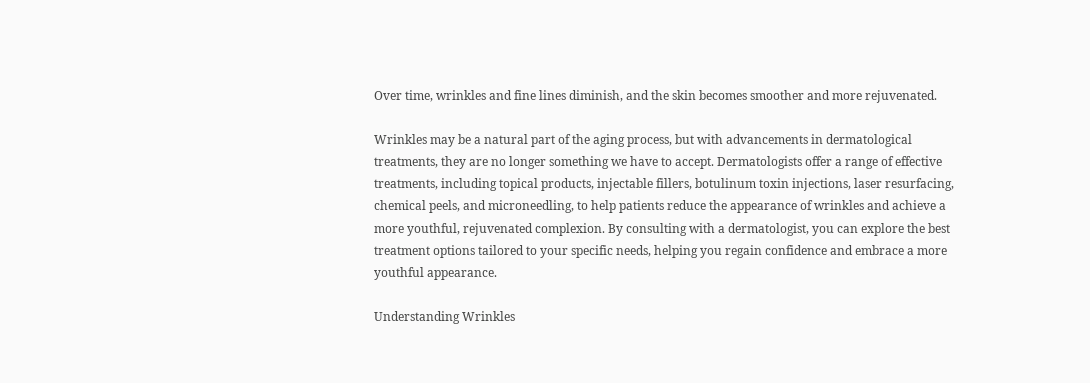Over time, wrinkles and fine lines diminish, and the skin becomes smoother and more rejuvenated.

Wrinkles may be a natural part of the aging process, but with advancements in dermatological treatments, they are no longer something we have to accept. Dermatologists offer a range of effective treatments, including topical products, injectable fillers, botulinum toxin injections, laser resurfacing, chemical peels, and microneedling, to help patients reduce the appearance of wrinkles and achieve a more youthful, rejuvenated complexion. By consulting with a dermatologist, you can explore the best treatment options tailored to your specific needs, helping you regain confidence and embrace a more youthful appearance.

Understanding Wrinkles